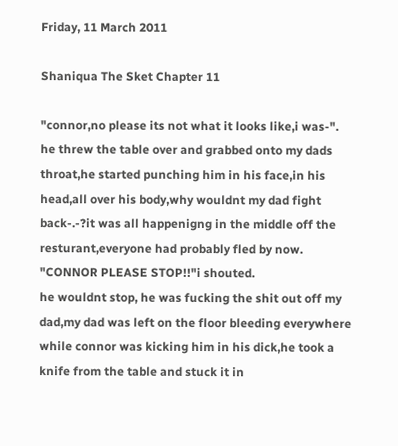Friday, 11 March 2011

Shaniqua The Sket Chapter 11

"connor,no please its not what it looks like,i was-".
he threw the table over and grabbed onto my dads throat,he started punching him in his face,in his head,all over his body,why wouldnt my dad fight back-.-?it was all happenigng in the middle off the resturant,everyone had probably fled by now.
"CONNOR PLEASE STOP!!"i shouted.
he wouldnt stop, he was fucking the shit out off my dad,my dad was left on the floor bleeding everywhere while connor was kicking him in his dick,he took a knife from the table and stuck it in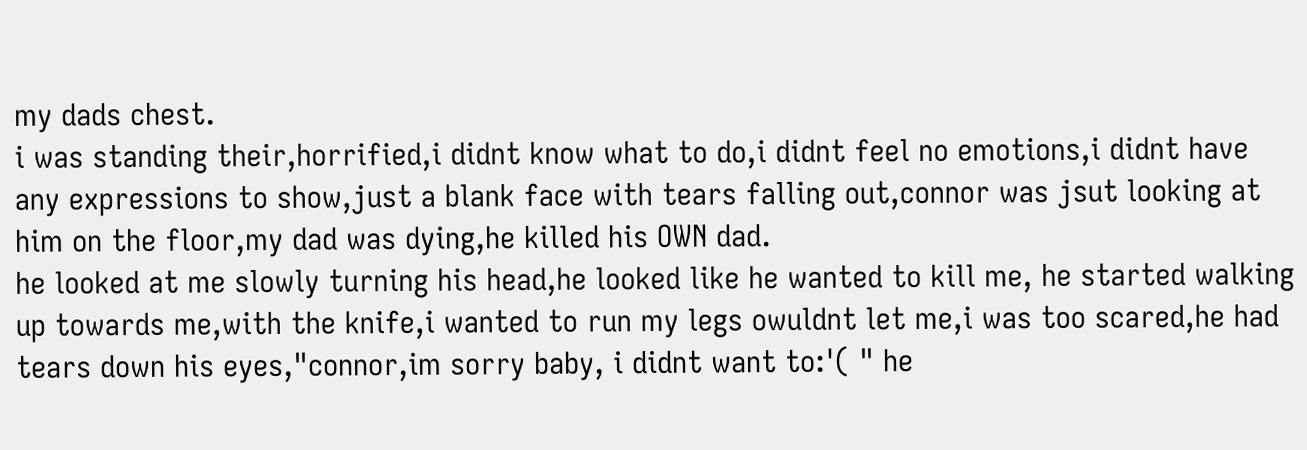my dads chest.
i was standing their,horrified,i didnt know what to do,i didnt feel no emotions,i didnt have any expressions to show,just a blank face with tears falling out,connor was jsut looking at him on the floor,my dad was dying,he killed his OWN dad.
he looked at me slowly turning his head,he looked like he wanted to kill me, he started walking up towards me,with the knife,i wanted to run my legs owuldnt let me,i was too scared,he had tears down his eyes,"connor,im sorry baby, i didnt want to:'( " he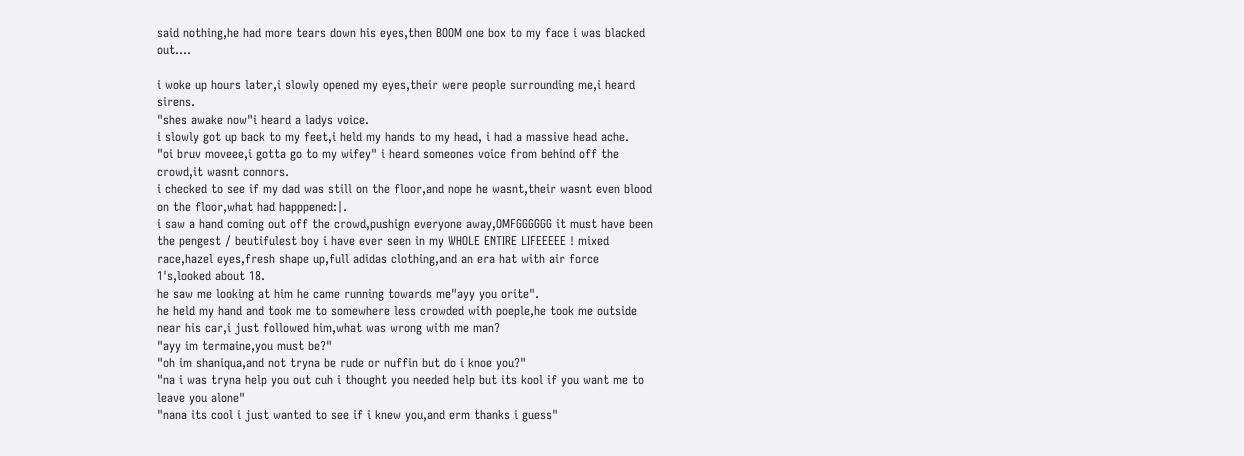said nothing,he had more tears down his eyes,then BOOM one box to my face i was blacked out....

i woke up hours later,i slowly opened my eyes,their were people surrounding me,i heard sirens.
"shes awake now"i heard a ladys voice.
i slowly got up back to my feet,i held my hands to my head, i had a massive head ache.
"oi bruv moveee,i gotta go to my wifey" i heard someones voice from behind off the crowd,it wasnt connors.
i checked to see if my dad was still on the floor,and nope he wasnt,their wasnt even blood on the floor,what had happpened:|.
i saw a hand coming out off the crowd,pushign everyone away,OMFGGGGGG it must have been the pengest / beutifulest boy i have ever seen in my WHOLE ENTIRE LIFEEEEE ! mixed race,hazel eyes,fresh shape up,full adidas clothing,and an era hat with air force 1's,looked about 18.
he saw me looking at him he came running towards me"ayy you orite".
he held my hand and took me to somewhere less crowded with poeple,he took me outside near his car,i just followed him,what was wrong with me man?
"ayy im termaine,you must be?"
"oh im shaniqua,and not tryna be rude or nuffin but do i knoe you?"
"na i was tryna help you out cuh i thought you needed help but its kool if you want me to leave you alone"
"nana its cool i just wanted to see if i knew you,and erm thanks i guess"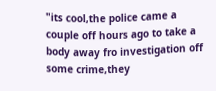"its cool,the police came a couple off hours ago to take a body away fro investigation off some crime,they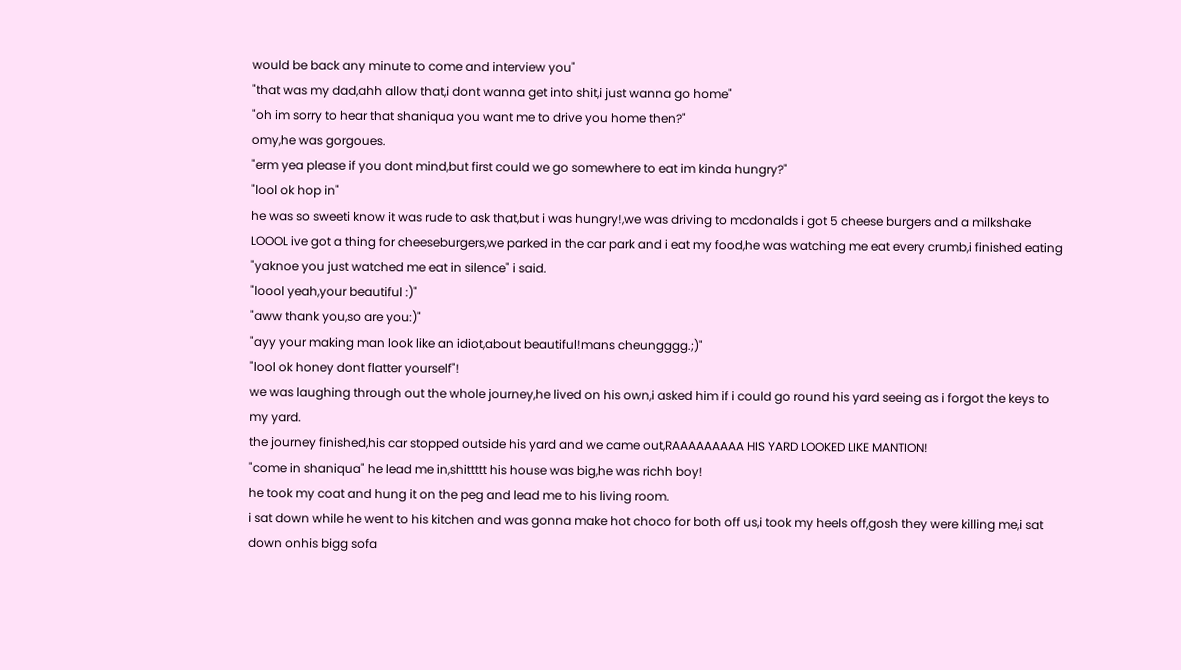would be back any minute to come and interview you"
"that was my dad,ahh allow that,i dont wanna get into shit,i just wanna go home"
"oh im sorry to hear that shaniqua you want me to drive you home then?"
omy,he was gorgoues.
"erm yea please if you dont mind,but first could we go somewhere to eat im kinda hungry?"
"lool ok hop in"
he was so sweeti know it was rude to ask that,but i was hungry!,we was driving to mcdonalds i got 5 cheese burgers and a milkshake LOOOL ive got a thing for cheeseburgers,we parked in the car park and i eat my food,he was watching me eat every crumb,i finished eating "yaknoe you just watched me eat in silence" i said.
"loool yeah,your beautiful :)"
"aww thank you,so are you:)"
"ayy your making man look like an idiot,about beautiful!mans cheungggg.;)"
"lool ok honey dont flatter yourself"!
we was laughing through out the whole journey,he lived on his own,i asked him if i could go round his yard seeing as i forgot the keys to my yard.
the journey finished,his car stopped outside his yard and we came out,RAAAAAAAAA HIS YARD LOOKED LIKE MANTION!
"come in shaniqua" he lead me in,shittttt his house was big,he was richh boy!
he took my coat and hung it on the peg and lead me to his living room.
i sat down while he went to his kitchen and was gonna make hot choco for both off us,i took my heels off,gosh they were killing me,i sat down onhis bigg sofa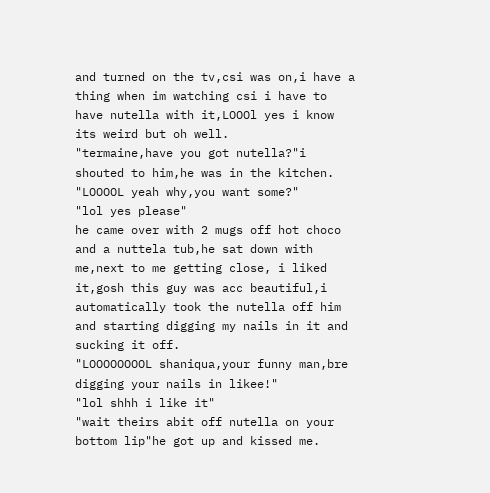and turned on the tv,csi was on,i have a thing when im watching csi i have to have nutella with it,LOOOl yes i know its weird but oh well.
"termaine,have you got nutella?"i shouted to him,he was in the kitchen.
"LOOOOL yeah why,you want some?"
"lol yes please"
he came over with 2 mugs off hot choco and a nuttela tub,he sat down with me,next to me getting close, i liked it,gosh this guy was acc beautiful,i automatically took the nutella off him and starting digging my nails in it and sucking it off.
"LOOOOOOOOL shaniqua,your funny man,bre digging your nails in likee!"
"lol shhh i like it"
"wait theirs abit off nutella on your bottom lip"he got up and kissed me.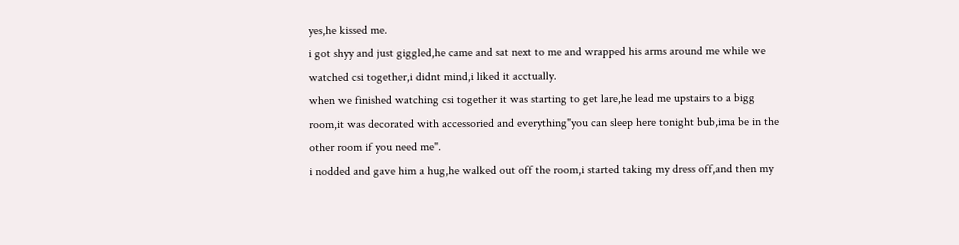yes,he kissed me.
i got shyy and just giggled,he came and sat next to me and wrapped his arms around me while we watched csi together,i didnt mind,i liked it acctually.
when we finished watching csi together it was starting to get lare,he lead me upstairs to a bigg room,it was decorated with accessoried and everything"you can sleep here tonight bub,ima be in the other room if you need me".
i nodded and gave him a hug,he walked out off the room,i started taking my dress off,and then my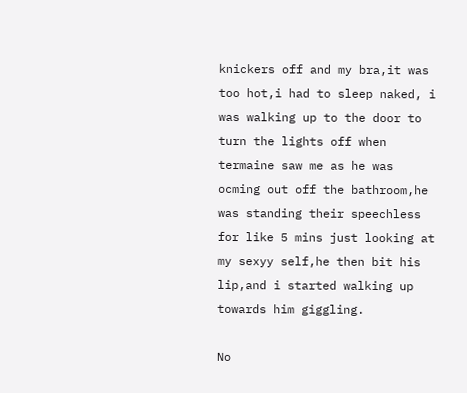knickers off and my bra,it was too hot,i had to sleep naked, i was walking up to the door to turn the lights off when termaine saw me as he was ocming out off the bathroom,he was standing their speechless for like 5 mins just looking at my sexyy self,he then bit his lip,and i started walking up towards him giggling.

No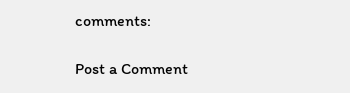comments:

Post a Comment